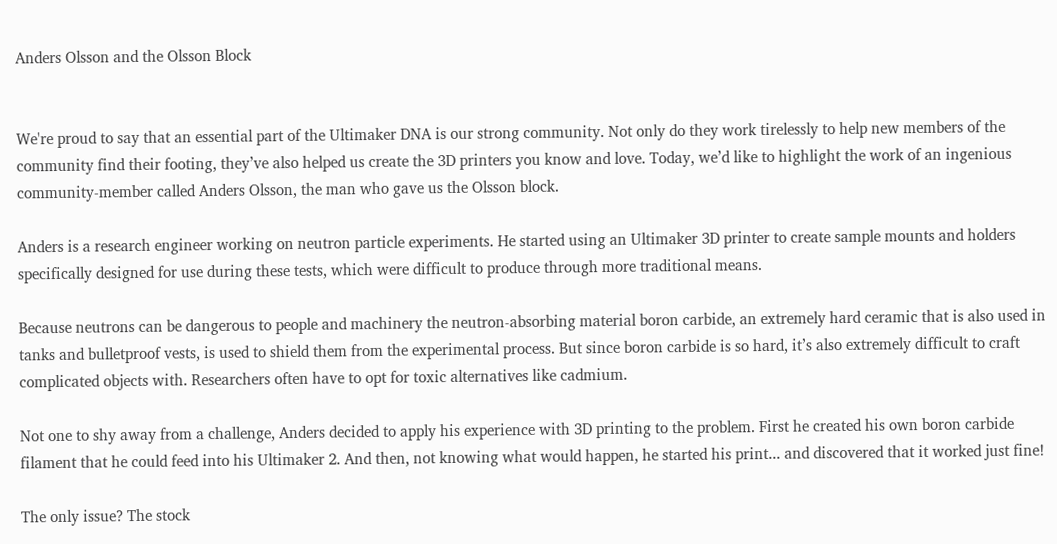Anders Olsson and the Olsson Block


We're proud to say that an essential part of the Ultimaker DNA is our strong community. Not only do they work tirelessly to help new members of the community find their footing, they’ve also helped us create the 3D printers you know and love. Today, we’d like to highlight the work of an ingenious community-member called Anders Olsson, the man who gave us the Olsson block.

Anders is a research engineer working on neutron particle experiments. He started using an Ultimaker 3D printer to create sample mounts and holders specifically designed for use during these tests, which were difficult to produce through more traditional means.

Because neutrons can be dangerous to people and machinery the neutron-absorbing material boron carbide, an extremely hard ceramic that is also used in tanks and bulletproof vests, is used to shield them from the experimental process. But since boron carbide is so hard, it’s also extremely difficult to craft complicated objects with. Researchers often have to opt for toxic alternatives like cadmium.

Not one to shy away from a challenge, Anders decided to apply his experience with 3D printing to the problem. First he created his own boron carbide filament that he could feed into his Ultimaker 2. And then, not knowing what would happen, he started his print... and discovered that it worked just fine!

The only issue? The stock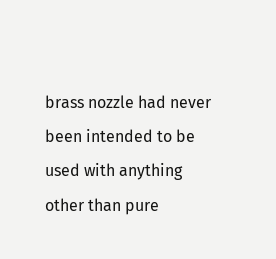brass nozzle had never been intended to be used with anything other than pure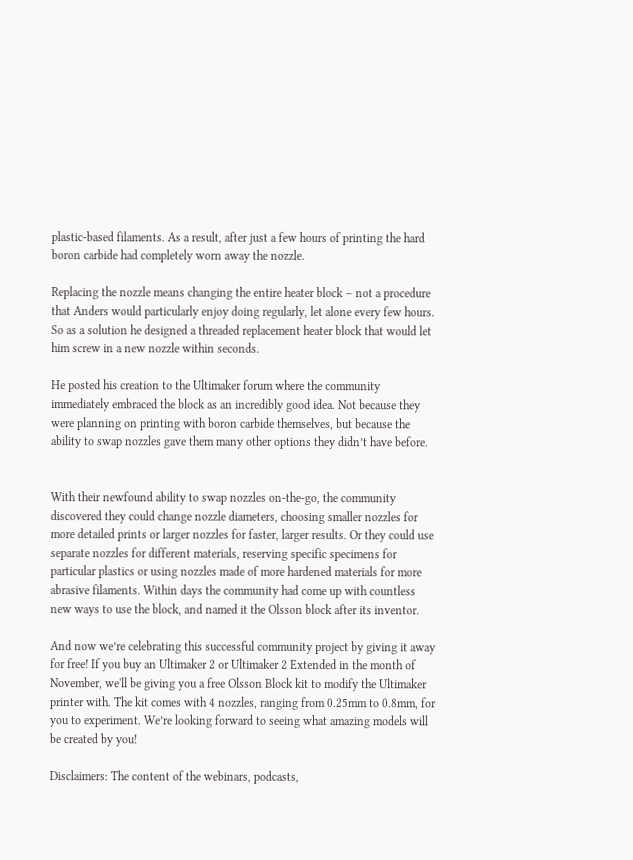plastic-based filaments. As a result, after just a few hours of printing the hard boron carbide had completely worn away the nozzle.

Replacing the nozzle means changing the entire heater block – not a procedure that Anders would particularly enjoy doing regularly, let alone every few hours. So as a solution he designed a threaded replacement heater block that would let him screw in a new nozzle within seconds.

He posted his creation to the Ultimaker forum where the community immediately embraced the block as an incredibly good idea. Not because they were planning on printing with boron carbide themselves, but because the ability to swap nozzles gave them many other options they didn’t have before.


With their newfound ability to swap nozzles on-the-go, the community discovered they could change nozzle diameters, choosing smaller nozzles for more detailed prints or larger nozzles for faster, larger results. Or they could use separate nozzles for different materials, reserving specific specimens for particular plastics or using nozzles made of more hardened materials for more abrasive filaments. Within days the community had come up with countless new ways to use the block, and named it the Olsson block after its inventor.

And now we’re celebrating this successful community project by giving it away for free! If you buy an Ultimaker 2 or Ultimaker 2 Extended in the month of November, we'll be giving you a free Olsson Block kit to modify the Ultimaker printer with. The kit comes with 4 nozzles, ranging from 0.25mm to 0.8mm, for you to experiment. We’re looking forward to seeing what amazing models will be created by you!

Disclaimers: The content of the webinars, podcasts,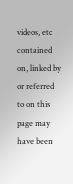videos, etc contained on, linked by or referred to on this page may have been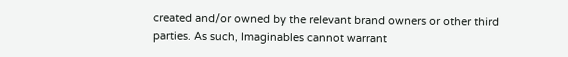created and/or owned by the relevant brand owners or other third parties. As such, Imaginables cannot warrant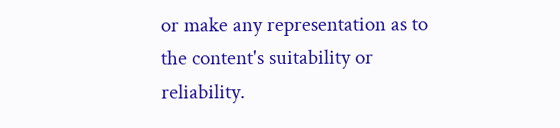or make any representation as to the content's suitability or reliability.